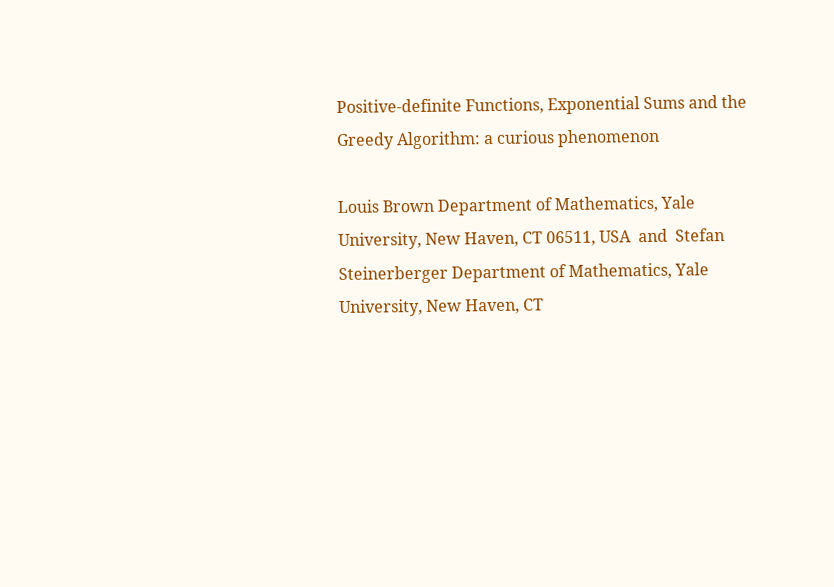Positive-definite Functions, Exponential Sums and the Greedy Algorithm: a curious phenomenon

Louis Brown Department of Mathematics, Yale University, New Haven, CT 06511, USA  and  Stefan Steinerberger Department of Mathematics, Yale University, New Haven, CT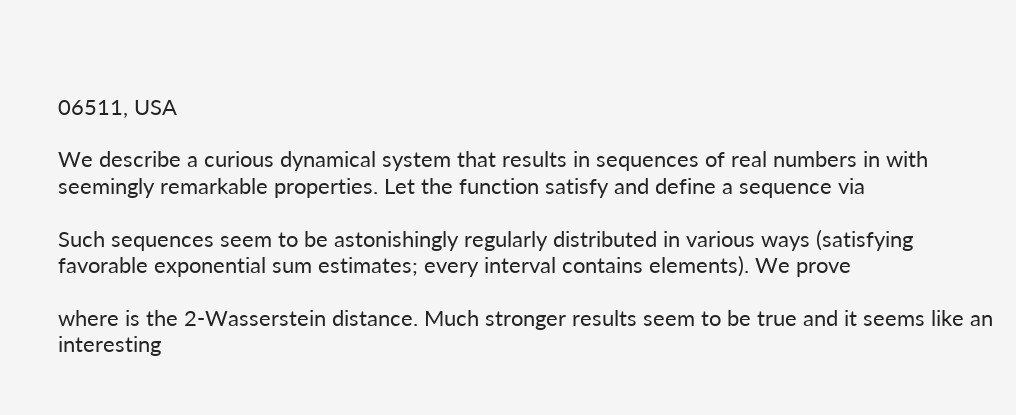06511, USA

We describe a curious dynamical system that results in sequences of real numbers in with seemingly remarkable properties. Let the function satisfy and define a sequence via

Such sequences seem to be astonishingly regularly distributed in various ways (satisfying favorable exponential sum estimates; every interval contains elements). We prove

where is the 2-Wasserstein distance. Much stronger results seem to be true and it seems like an interesting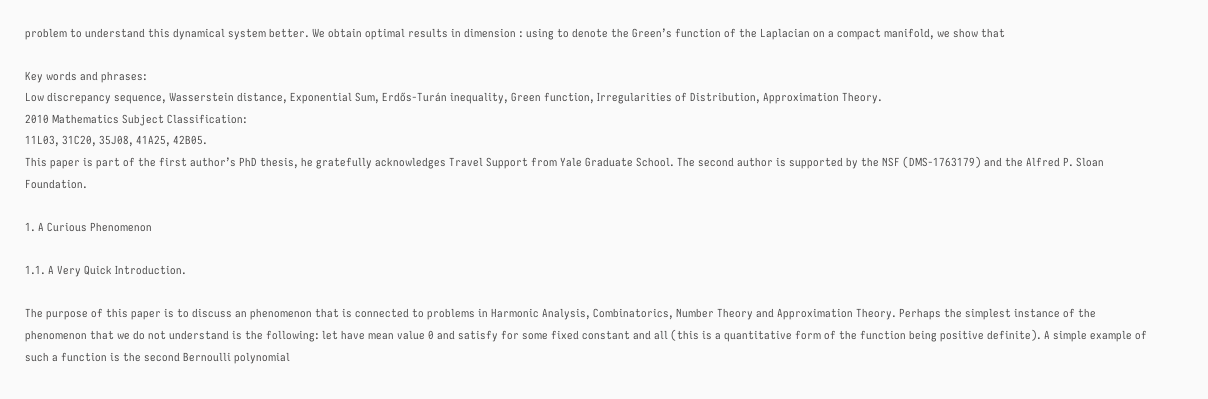problem to understand this dynamical system better. We obtain optimal results in dimension : using to denote the Green’s function of the Laplacian on a compact manifold, we show that

Key words and phrases:
Low discrepancy sequence, Wasserstein distance, Exponential Sum, Erdős-Turán inequality, Green function, Irregularities of Distribution, Approximation Theory.
2010 Mathematics Subject Classification:
11L03, 31C20, 35J08, 41A25, 42B05.
This paper is part of the first author’s PhD thesis, he gratefully acknowledges Travel Support from Yale Graduate School. The second author is supported by the NSF (DMS-1763179) and the Alfred P. Sloan Foundation.

1. A Curious Phenomenon

1.1. A Very Quick Introduction.

The purpose of this paper is to discuss an phenomenon that is connected to problems in Harmonic Analysis, Combinatorics, Number Theory and Approximation Theory. Perhaps the simplest instance of the phenomenon that we do not understand is the following: let have mean value 0 and satisfy for some fixed constant and all (this is a quantitative form of the function being positive definite). A simple example of such a function is the second Bernoulli polynomial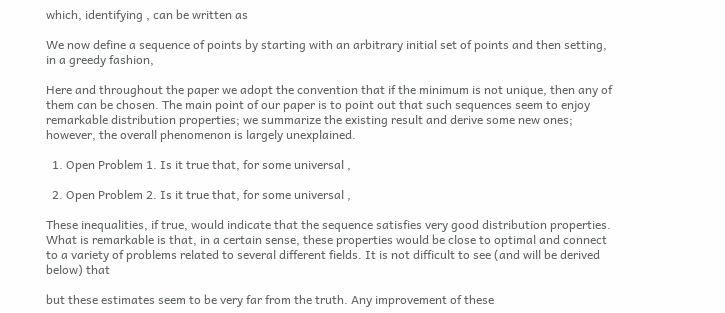which, identifying , can be written as

We now define a sequence of points by starting with an arbitrary initial set of points and then setting, in a greedy fashion,

Here and throughout the paper we adopt the convention that if the minimum is not unique, then any of them can be chosen. The main point of our paper is to point out that such sequences seem to enjoy remarkable distribution properties; we summarize the existing result and derive some new ones; however, the overall phenomenon is largely unexplained.

  1. Open Problem 1. Is it true that, for some universal ,

  2. Open Problem 2. Is it true that, for some universal ,

These inequalities, if true, would indicate that the sequence satisfies very good distribution properties. What is remarkable is that, in a certain sense, these properties would be close to optimal and connect to a variety of problems related to several different fields. It is not difficult to see (and will be derived below) that

but these estimates seem to be very far from the truth. Any improvement of these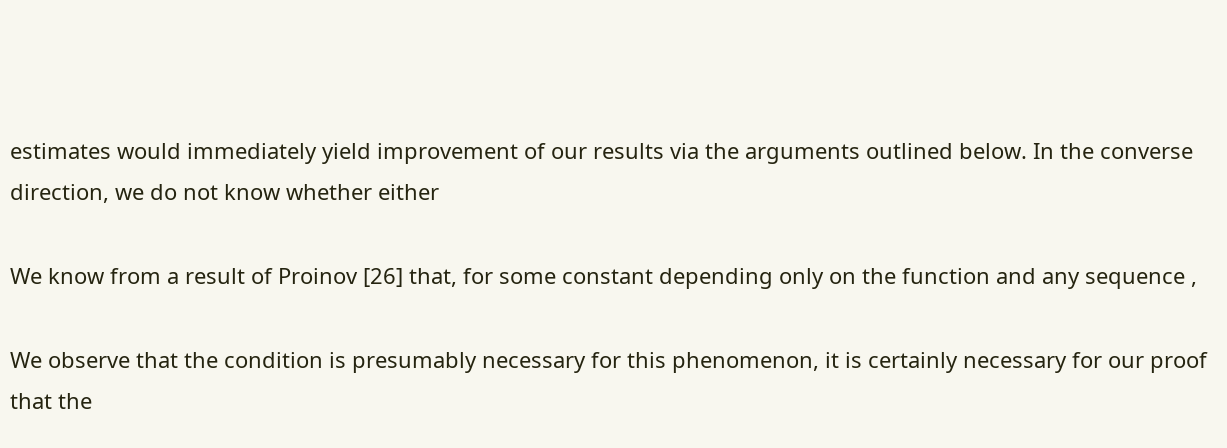estimates would immediately yield improvement of our results via the arguments outlined below. In the converse direction, we do not know whether either

We know from a result of Proinov [26] that, for some constant depending only on the function and any sequence ,

We observe that the condition is presumably necessary for this phenomenon, it is certainly necessary for our proof that the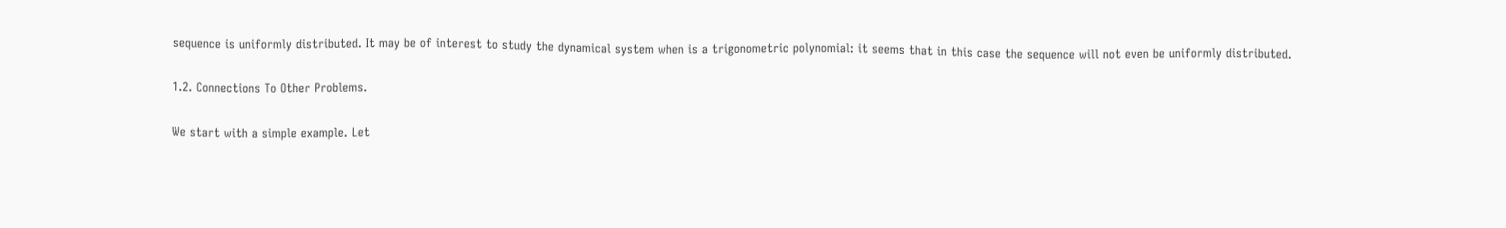sequence is uniformly distributed. It may be of interest to study the dynamical system when is a trigonometric polynomial: it seems that in this case the sequence will not even be uniformly distributed.

1.2. Connections To Other Problems.

We start with a simple example. Let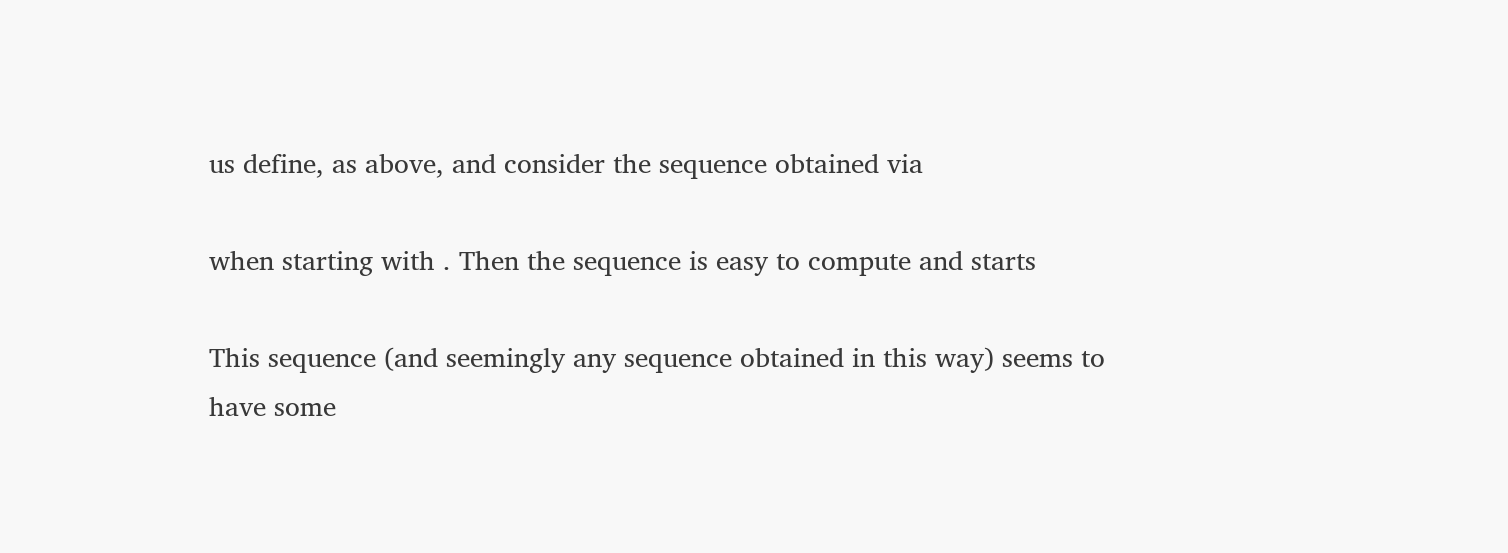us define, as above, and consider the sequence obtained via

when starting with . Then the sequence is easy to compute and starts

This sequence (and seemingly any sequence obtained in this way) seems to have some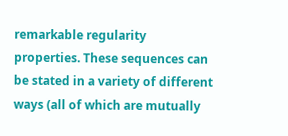remarkable regularity properties. These sequences can be stated in a variety of different ways (all of which are mutually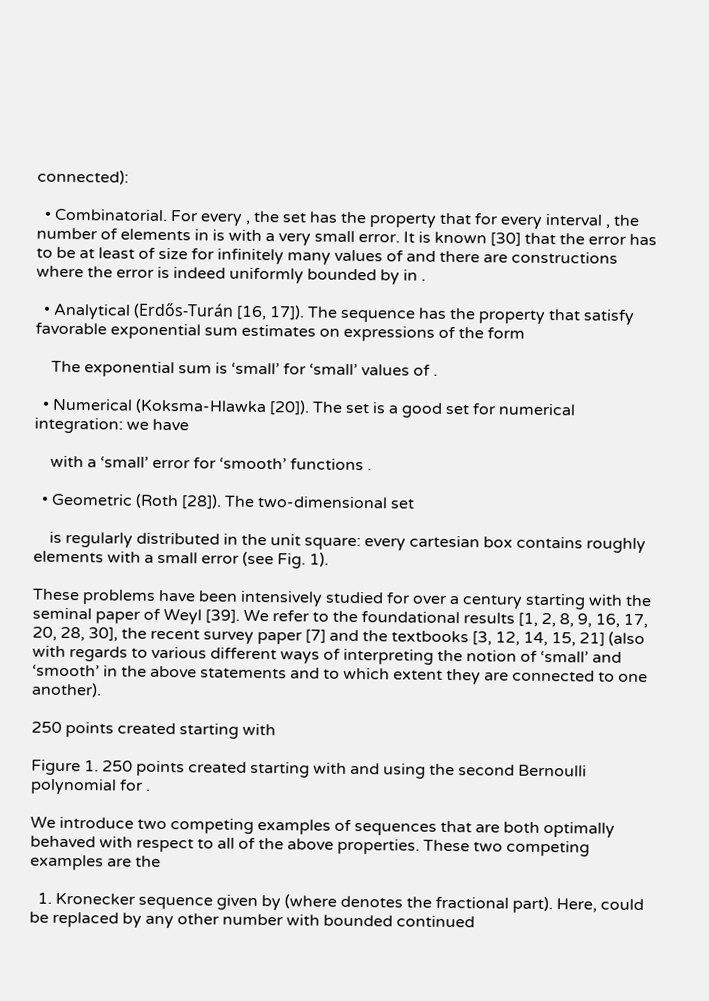connected):

  • Combinatorial. For every , the set has the property that for every interval , the number of elements in is with a very small error. It is known [30] that the error has to be at least of size for infinitely many values of and there are constructions where the error is indeed uniformly bounded by in .

  • Analytical (Erdős-Turán [16, 17]). The sequence has the property that satisfy favorable exponential sum estimates on expressions of the form

    The exponential sum is ‘small’ for ‘small’ values of .

  • Numerical (Koksma-Hlawka [20]). The set is a good set for numerical integration: we have

    with a ‘small’ error for ‘smooth’ functions .

  • Geometric (Roth [28]). The two-dimensional set

    is regularly distributed in the unit square: every cartesian box contains roughly elements with a small error (see Fig. 1).

These problems have been intensively studied for over a century starting with the seminal paper of Weyl [39]. We refer to the foundational results [1, 2, 8, 9, 16, 17, 20, 28, 30], the recent survey paper [7] and the textbooks [3, 12, 14, 15, 21] (also with regards to various different ways of interpreting the notion of ‘small’ and ‘smooth’ in the above statements and to which extent they are connected to one another).

250 points created starting with

Figure 1. 250 points created starting with and using the second Bernoulli polynomial for .

We introduce two competing examples of sequences that are both optimally behaved with respect to all of the above properties. These two competing examples are the

  1. Kronecker sequence given by (where denotes the fractional part). Here, could be replaced by any other number with bounded continued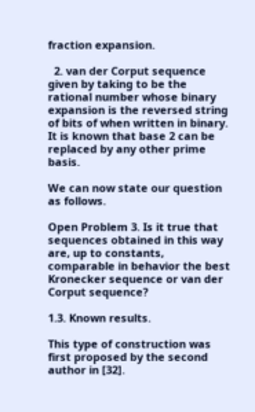fraction expansion.

  2. van der Corput sequence given by taking to be the rational number whose binary expansion is the reversed string of bits of when written in binary. It is known that base 2 can be replaced by any other prime basis.

We can now state our question as follows.

Open Problem 3. Is it true that sequences obtained in this way are, up to constants, comparable in behavior the best Kronecker sequence or van der Corput sequence?

1.3. Known results.

This type of construction was first proposed by the second author in [32].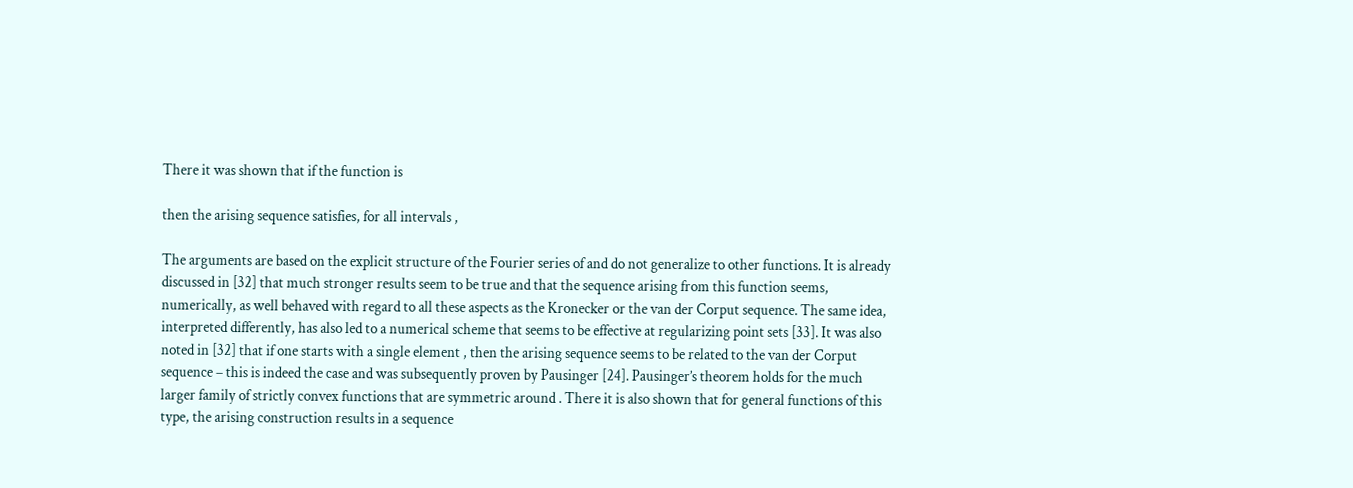There it was shown that if the function is

then the arising sequence satisfies, for all intervals ,

The arguments are based on the explicit structure of the Fourier series of and do not generalize to other functions. It is already discussed in [32] that much stronger results seem to be true and that the sequence arising from this function seems, numerically, as well behaved with regard to all these aspects as the Kronecker or the van der Corput sequence. The same idea, interpreted differently, has also led to a numerical scheme that seems to be effective at regularizing point sets [33]. It was also noted in [32] that if one starts with a single element , then the arising sequence seems to be related to the van der Corput sequence – this is indeed the case and was subsequently proven by Pausinger [24]. Pausinger’s theorem holds for the much larger family of strictly convex functions that are symmetric around . There it is also shown that for general functions of this type, the arising construction results in a sequence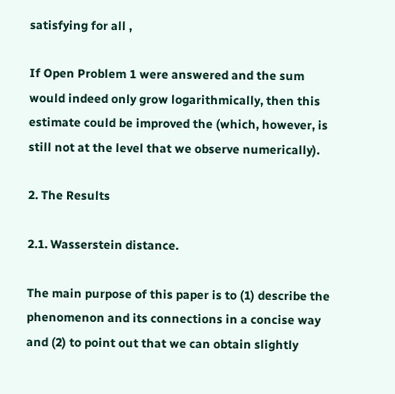satisfying for all ,

If Open Problem 1 were answered and the sum would indeed only grow logarithmically, then this estimate could be improved the (which, however, is still not at the level that we observe numerically).

2. The Results

2.1. Wasserstein distance.

The main purpose of this paper is to (1) describe the phenomenon and its connections in a concise way and (2) to point out that we can obtain slightly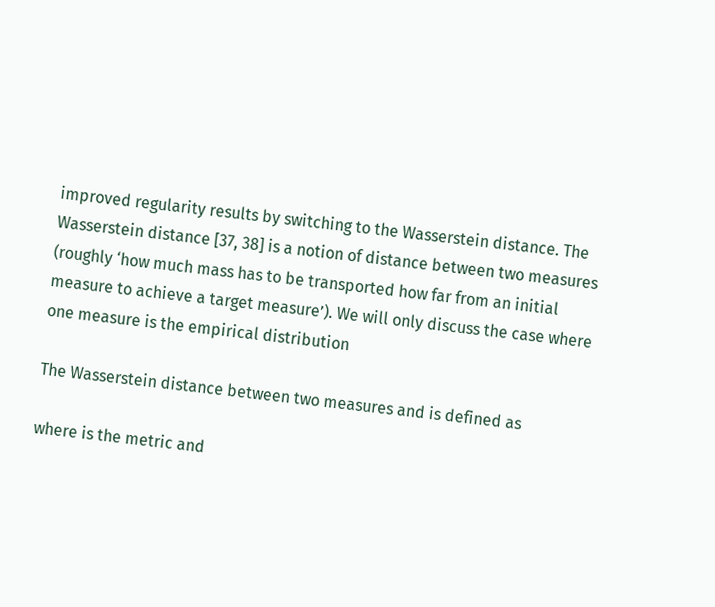improved regularity results by switching to the Wasserstein distance. The Wasserstein distance [37, 38] is a notion of distance between two measures (roughly ‘how much mass has to be transported how far from an initial measure to achieve a target measure’). We will only discuss the case where one measure is the empirical distribution

The Wasserstein distance between two measures and is defined as

where is the metric and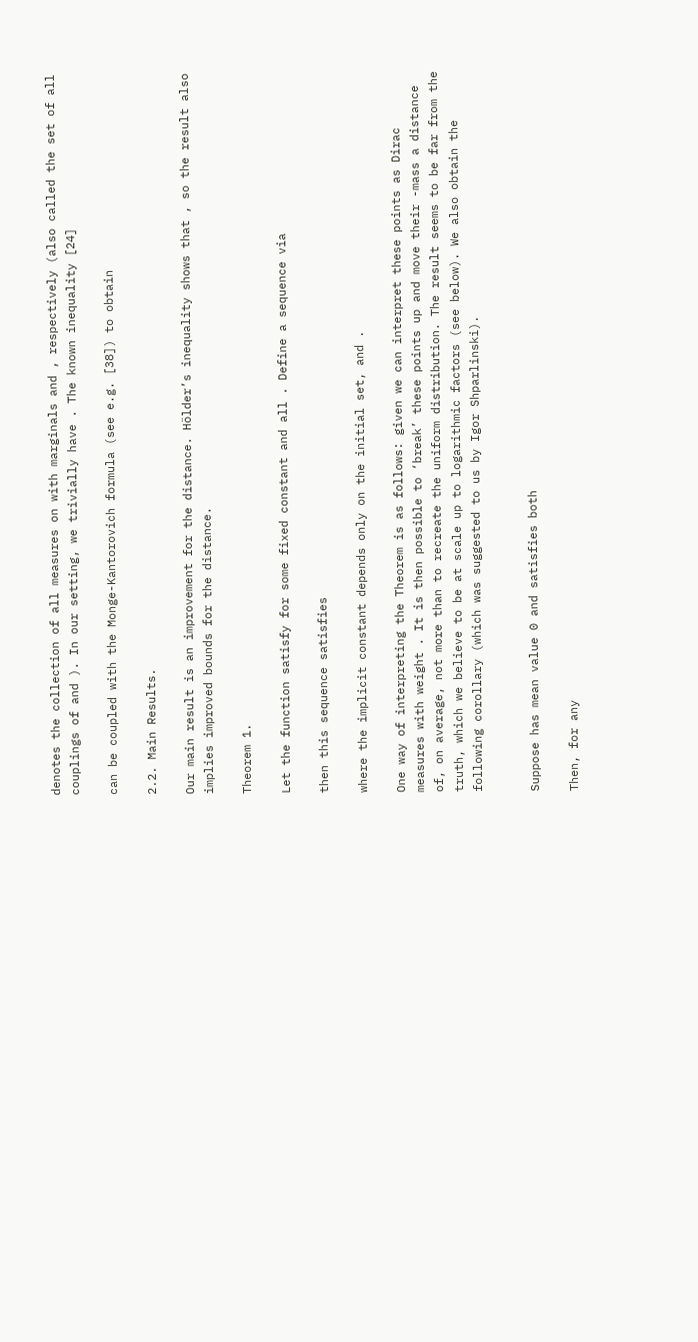denotes the collection of all measures on with marginals and , respectively (also called the set of all couplings of and ). In our setting, we trivially have . The known inequality [24]

can be coupled with the Monge-Kantorovich formula (see e.g. [38]) to obtain

2.2. Main Results.

Our main result is an improvement for the distance. Hölder’s inequality shows that , so the result also implies improved bounds for the distance.

Theorem 1.

Let the function satisfy for some fixed constant and all . Define a sequence via

then this sequence satisfies

where the implicit constant depends only on the initial set, and .

One way of interpreting the Theorem is as follows: given we can interpret these points as Dirac measures with weight . It is then possible to ‘break’ these points up and move their -mass a distance of, on average, not more than to recreate the uniform distribution. The result seems to be far from the truth, which we believe to be at scale up to logarithmic factors (see below). We also obtain the following corollary (which was suggested to us by Igor Shparlinski).


Suppose has mean value 0 and satisfies both

Then, for any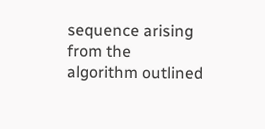sequence arising from the algorithm outlined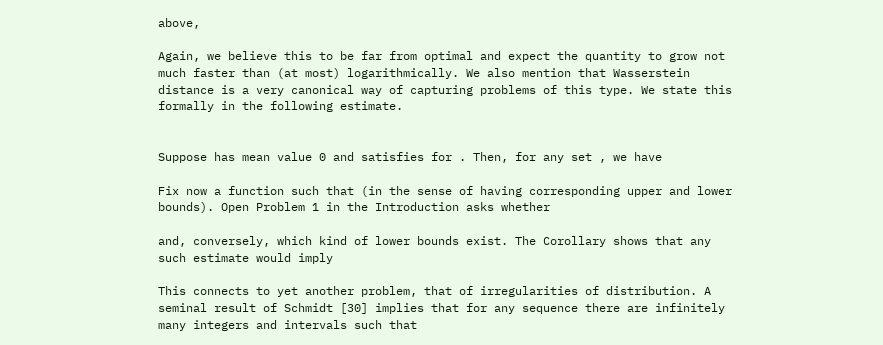above,

Again, we believe this to be far from optimal and expect the quantity to grow not much faster than (at most) logarithmically. We also mention that Wasserstein distance is a very canonical way of capturing problems of this type. We state this formally in the following estimate.


Suppose has mean value 0 and satisfies for . Then, for any set , we have

Fix now a function such that (in the sense of having corresponding upper and lower bounds). Open Problem 1 in the Introduction asks whether

and, conversely, which kind of lower bounds exist. The Corollary shows that any such estimate would imply

This connects to yet another problem, that of irregularities of distribution. A seminal result of Schmidt [30] implies that for any sequence there are infinitely many integers and intervals such that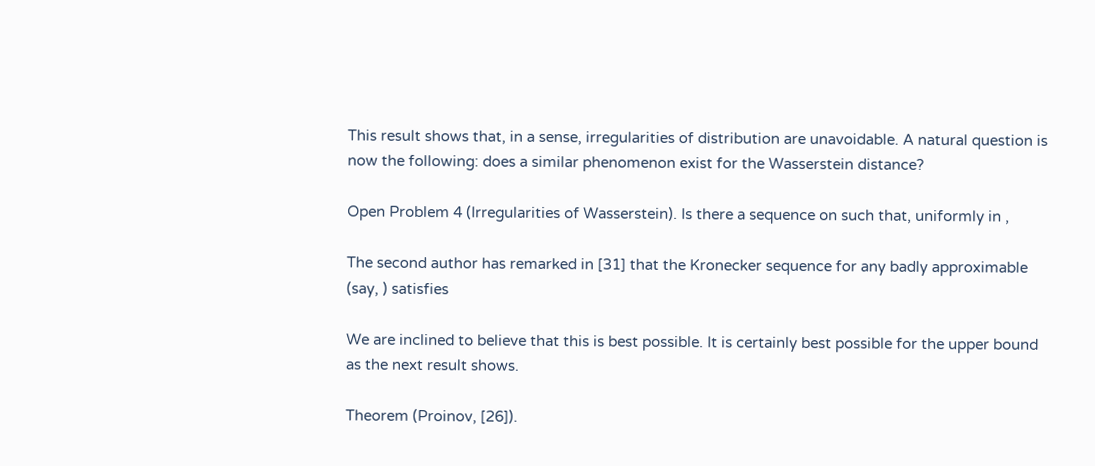This result shows that, in a sense, irregularities of distribution are unavoidable. A natural question is now the following: does a similar phenomenon exist for the Wasserstein distance?

Open Problem 4 (Irregularities of Wasserstein). Is there a sequence on such that, uniformly in ,

The second author has remarked in [31] that the Kronecker sequence for any badly approximable (say, ) satisfies

We are inclined to believe that this is best possible. It is certainly best possible for the upper bound as the next result shows.

Theorem (Proinov, [26]).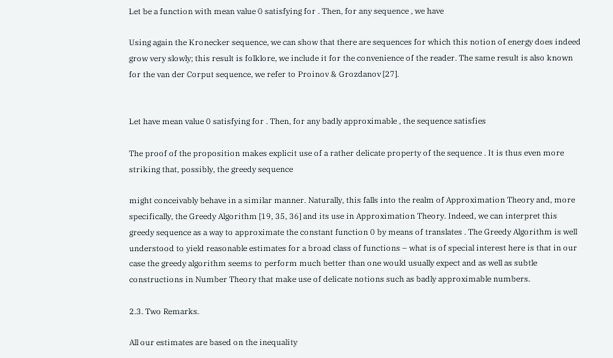Let be a function with mean value 0 satisfying for . Then, for any sequence , we have

Using again the Kronecker sequence, we can show that there are sequences for which this notion of energy does indeed grow very slowly; this result is folklore, we include it for the convenience of the reader. The same result is also known for the van der Corput sequence, we refer to Proinov & Grozdanov [27].


Let have mean value 0 satisfying for . Then, for any badly approximable , the sequence satisfies

The proof of the proposition makes explicit use of a rather delicate property of the sequence . It is thus even more striking that, possibly, the greedy sequence

might conceivably behave in a similar manner. Naturally, this falls into the realm of Approximation Theory and, more specifically, the Greedy Algorithm [19, 35, 36] and its use in Approximation Theory. Indeed, we can interpret this greedy sequence as a way to approximate the constant function 0 by means of translates . The Greedy Algorithm is well understood to yield reasonable estimates for a broad class of functions – what is of special interest here is that in our case the greedy algorithm seems to perform much better than one would usually expect and as well as subtle constructions in Number Theory that make use of delicate notions such as badly approximable numbers.

2.3. Two Remarks.

All our estimates are based on the inequality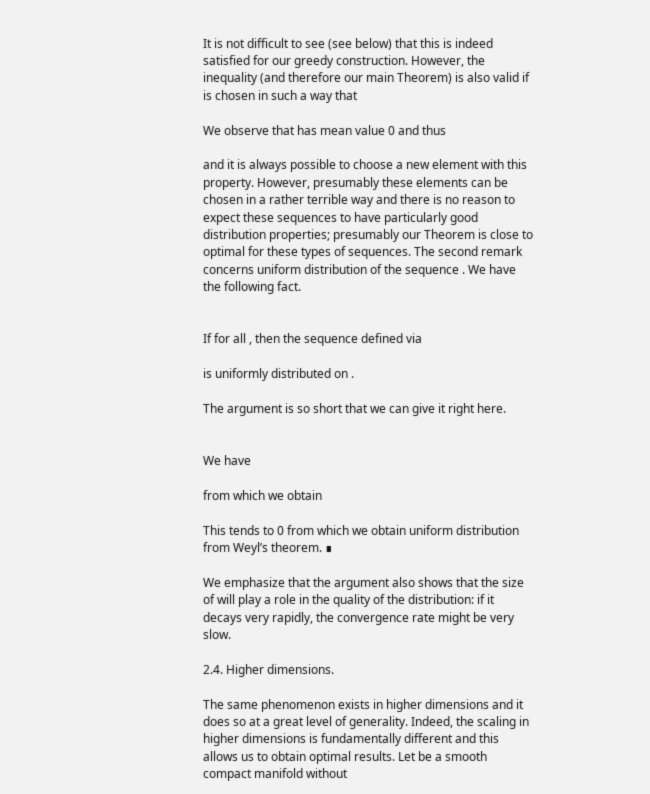It is not difficult to see (see below) that this is indeed satisfied for our greedy construction. However, the inequality (and therefore our main Theorem) is also valid if is chosen in such a way that

We observe that has mean value 0 and thus

and it is always possible to choose a new element with this property. However, presumably these elements can be chosen in a rather terrible way and there is no reason to expect these sequences to have particularly good distribution properties; presumably our Theorem is close to optimal for these types of sequences. The second remark concerns uniform distribution of the sequence . We have the following fact.


If for all , then the sequence defined via

is uniformly distributed on .

The argument is so short that we can give it right here.


We have

from which we obtain

This tends to 0 from which we obtain uniform distribution from Weyl’s theorem. ∎

We emphasize that the argument also shows that the size of will play a role in the quality of the distribution: if it decays very rapidly, the convergence rate might be very slow.

2.4. Higher dimensions.

The same phenomenon exists in higher dimensions and it does so at a great level of generality. Indeed, the scaling in higher dimensions is fundamentally different and this allows us to obtain optimal results. Let be a smooth compact manifold without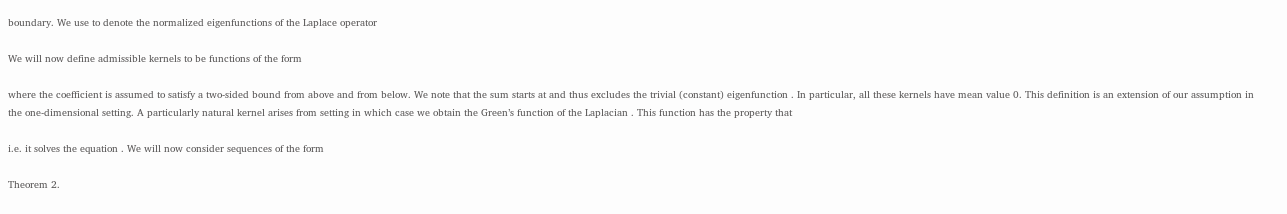boundary. We use to denote the normalized eigenfunctions of the Laplace operator

We will now define admissible kernels to be functions of the form

where the coefficient is assumed to satisfy a two-sided bound from above and from below. We note that the sum starts at and thus excludes the trivial (constant) eigenfunction . In particular, all these kernels have mean value 0. This definition is an extension of our assumption in the one-dimensional setting. A particularly natural kernel arises from setting in which case we obtain the Green’s function of the Laplacian . This function has the property that

i.e. it solves the equation . We will now consider sequences of the form

Theorem 2.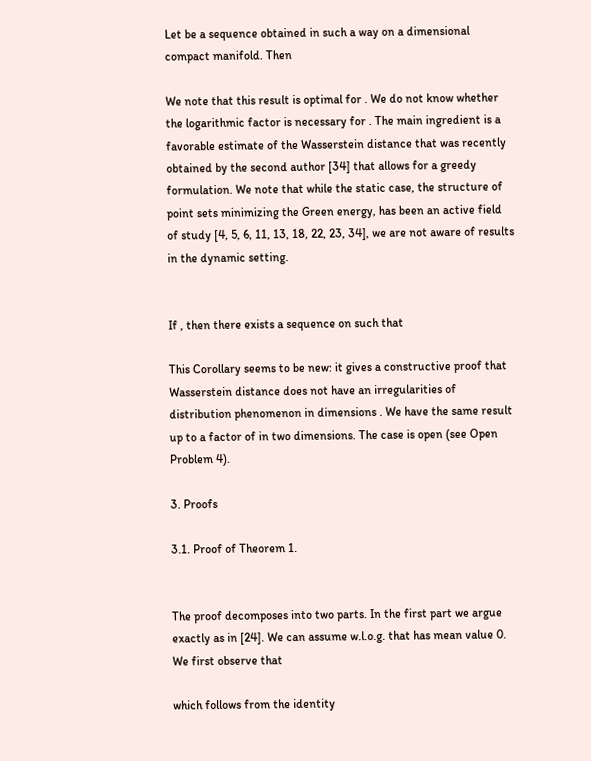Let be a sequence obtained in such a way on a dimensional compact manifold. Then

We note that this result is optimal for . We do not know whether the logarithmic factor is necessary for . The main ingredient is a favorable estimate of the Wasserstein distance that was recently obtained by the second author [34] that allows for a greedy formulation. We note that while the static case, the structure of point sets minimizing the Green energy, has been an active field of study [4, 5, 6, 11, 13, 18, 22, 23, 34], we are not aware of results in the dynamic setting.


If , then there exists a sequence on such that

This Corollary seems to be new: it gives a constructive proof that Wasserstein distance does not have an irregularities of distribution phenomenon in dimensions . We have the same result up to a factor of in two dimensions. The case is open (see Open Problem 4).

3. Proofs

3.1. Proof of Theorem 1.


The proof decomposes into two parts. In the first part we argue exactly as in [24]. We can assume w.l.o.g. that has mean value 0. We first observe that

which follows from the identity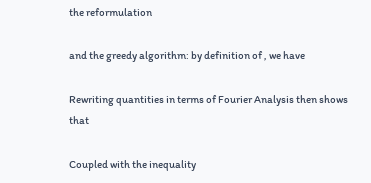the reformulation

and the greedy algorithm: by definition of , we have

Rewriting quantities in terms of Fourier Analysis then shows that

Coupled with the inequality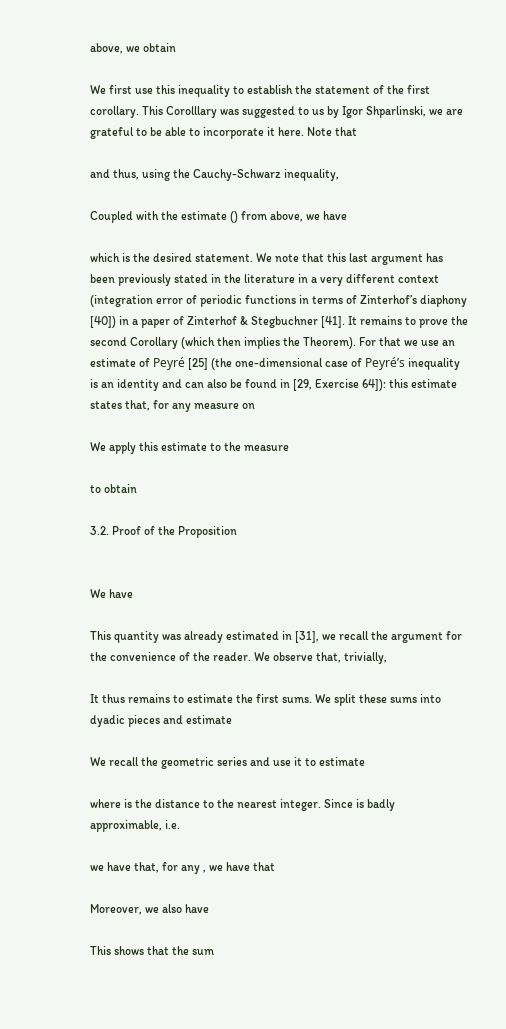above, we obtain

We first use this inequality to establish the statement of the first corollary. This Corolllary was suggested to us by Igor Shparlinski, we are grateful to be able to incorporate it here. Note that

and thus, using the Cauchy-Schwarz inequality,

Coupled with the estimate () from above, we have

which is the desired statement. We note that this last argument has been previously stated in the literature in a very different context (integration error of periodic functions in terms of Zinterhof’s diaphony [40]) in a paper of Zinterhof & Stegbuchner [41]. It remains to prove the second Corollary (which then implies the Theorem). For that we use an estimate of Peyré [25] (the one-dimensional case of Peyré’s inequality is an identity and can also be found in [29, Exercise 64]): this estimate states that, for any measure on

We apply this estimate to the measure

to obtain

3.2. Proof of the Proposition


We have

This quantity was already estimated in [31], we recall the argument for the convenience of the reader. We observe that, trivially,

It thus remains to estimate the first sums. We split these sums into dyadic pieces and estimate

We recall the geometric series and use it to estimate

where is the distance to the nearest integer. Since is badly approximable, i.e.

we have that, for any , we have that

Moreover, we also have

This shows that the sum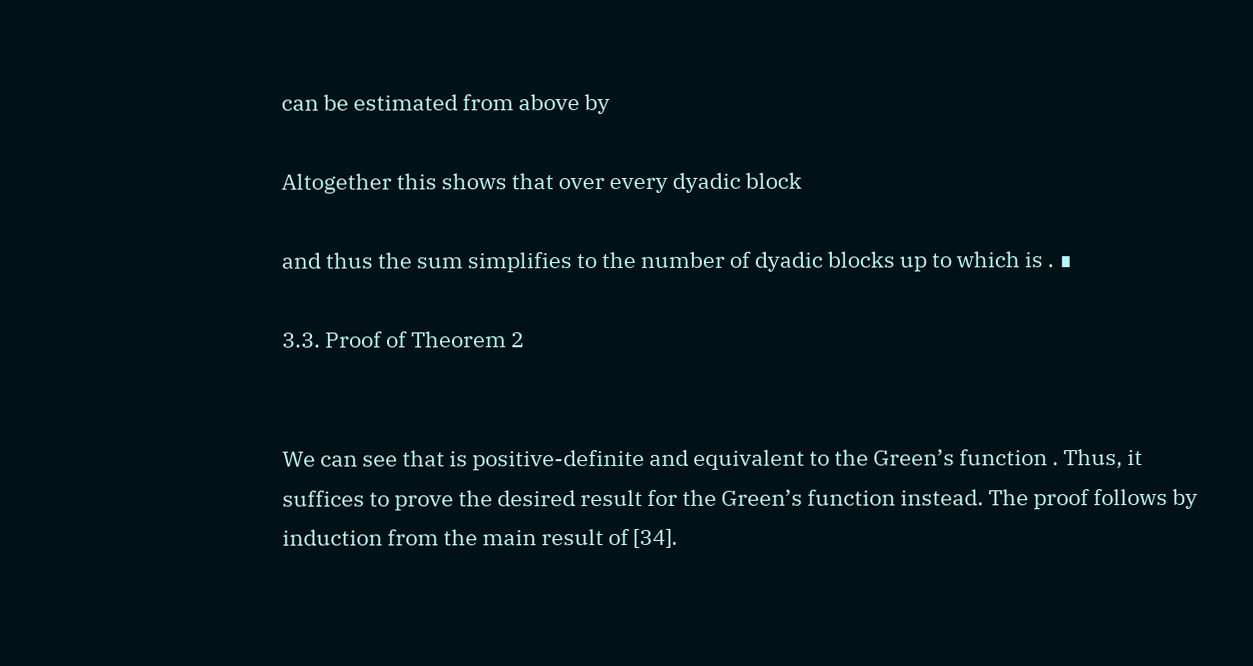can be estimated from above by

Altogether this shows that over every dyadic block

and thus the sum simplifies to the number of dyadic blocks up to which is . ∎

3.3. Proof of Theorem 2


We can see that is positive-definite and equivalent to the Green’s function . Thus, it suffices to prove the desired result for the Green’s function instead. The proof follows by induction from the main result of [34].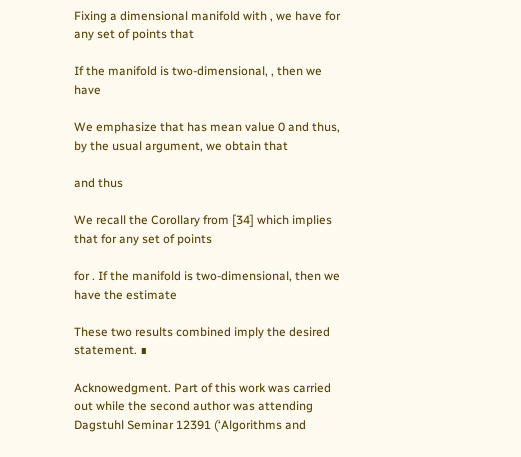Fixing a dimensional manifold with , we have for any set of points that

If the manifold is two-dimensional, , then we have

We emphasize that has mean value 0 and thus, by the usual argument, we obtain that

and thus

We recall the Corollary from [34] which implies that for any set of points

for . If the manifold is two-dimensional, then we have the estimate

These two results combined imply the desired statement. ∎

Acknowedgment. Part of this work was carried out while the second author was attending Dagstuhl Seminar 12391 (‘Algorithms and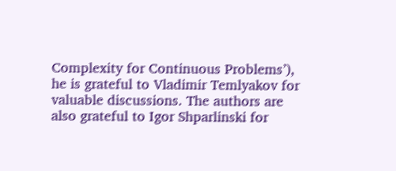Complexity for Continuous Problems’), he is grateful to Vladimir Temlyakov for valuable discussions. The authors are also grateful to Igor Shparlinski for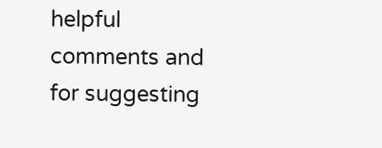helpful comments and for suggesting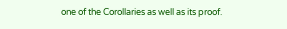one of the Corollaries as well as its proof.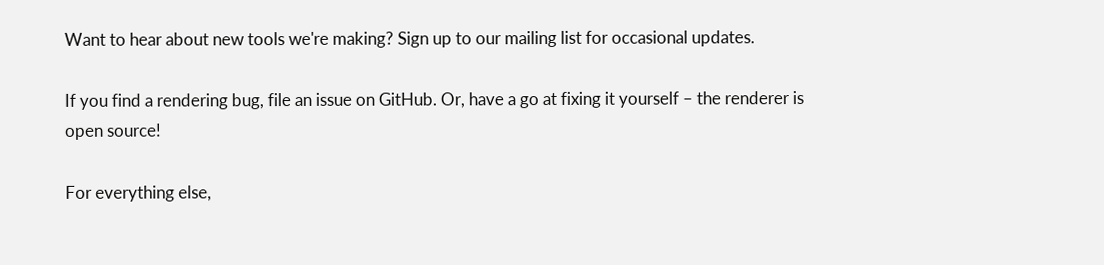Want to hear about new tools we're making? Sign up to our mailing list for occasional updates.

If you find a rendering bug, file an issue on GitHub. Or, have a go at fixing it yourself – the renderer is open source!

For everything else,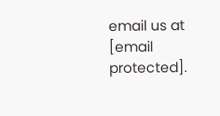email us at [email protected].